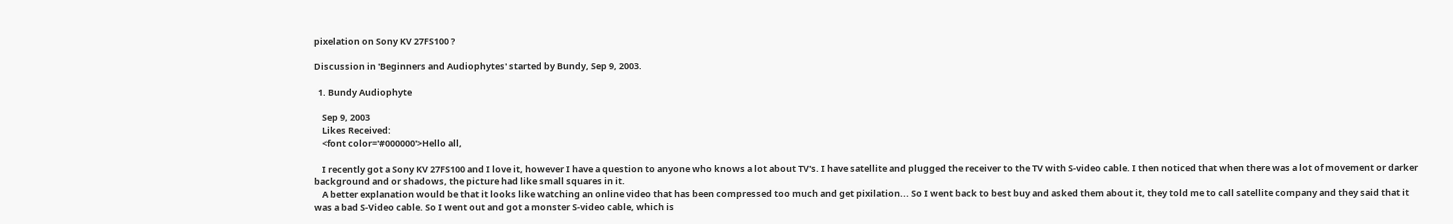pixelation on Sony KV 27FS100 ?

Discussion in 'Beginners and Audiophytes' started by Bundy, Sep 9, 2003.

  1. Bundy Audiophyte

    Sep 9, 2003
    Likes Received:
    <font color='#000000'>Hello all,

    I recently got a Sony KV 27FS100 and I love it, however I have a question to anyone who knows a lot about TV's. I have satellite and plugged the receiver to the TV with S-video cable. I then noticed that when there was a lot of movement or darker background and or shadows, the picture had like small squares in it.
    A better explanation would be that it looks like watching an online video that has been compressed too much and get pixilation... So I went back to best buy and asked them about it, they told me to call satellite company and they said that it was a bad S-Video cable. So I went out and got a monster S-video cable, which is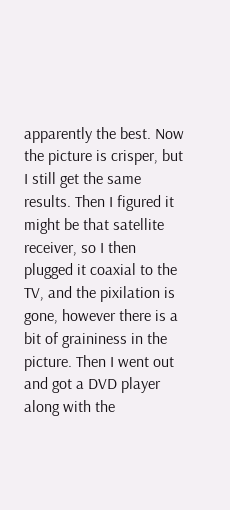apparently the best. Now the picture is crisper, but I still get the same results. Then I figured it might be that satellite receiver, so I then plugged it coaxial to the TV, and the pixilation is gone, however there is a bit of graininess in the picture. Then I went out and got a DVD player along with the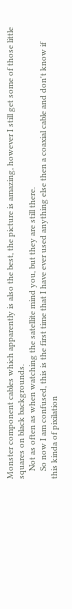Monster component cables which apparently is also the best, the picture is amazing, however I still get some of those little squares on black backgrounds.
    Not as often as when watching the satellite mind you, but they are still there.
    So now I am confused, this is the first time that I have ever used anything else then a coaxial cable and don't know if this kinda of pixilation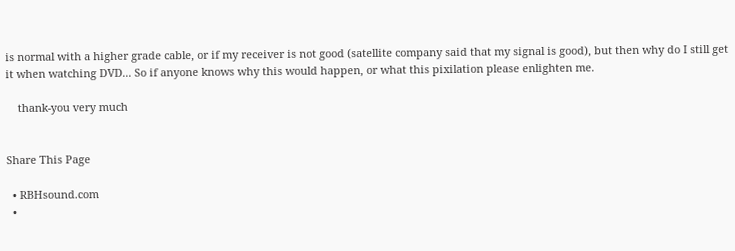is normal with a higher grade cable, or if my receiver is not good (satellite company said that my signal is good), but then why do I still get it when watching DVD... So if anyone knows why this would happen, or what this pixilation please enlighten me.

    thank-you very much


Share This Page

  • RBHsound.com
  •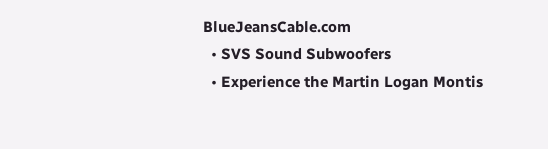BlueJeansCable.com
  • SVS Sound Subwoofers
  • Experience the Martin Logan Montis